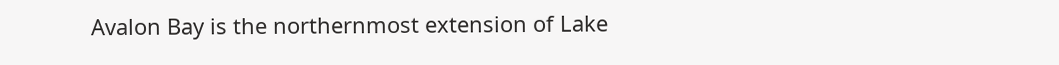Avalon Bay is the northernmost extension of Lake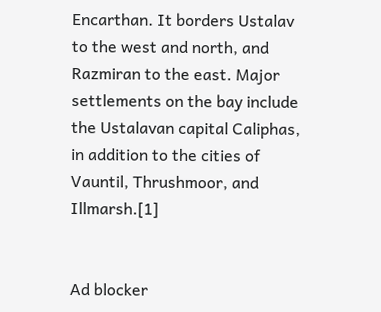Encarthan. It borders Ustalav to the west and north, and Razmiran to the east. Major settlements on the bay include the Ustalavan capital Caliphas, in addition to the cities of Vauntil, Thrushmoor, and Illmarsh.[1]


Ad blocker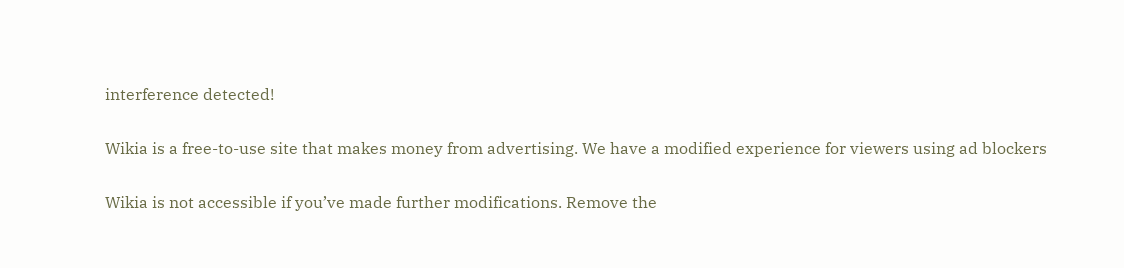interference detected!

Wikia is a free-to-use site that makes money from advertising. We have a modified experience for viewers using ad blockers

Wikia is not accessible if you’ve made further modifications. Remove the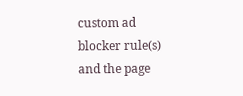custom ad blocker rule(s) and the page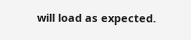will load as expected.